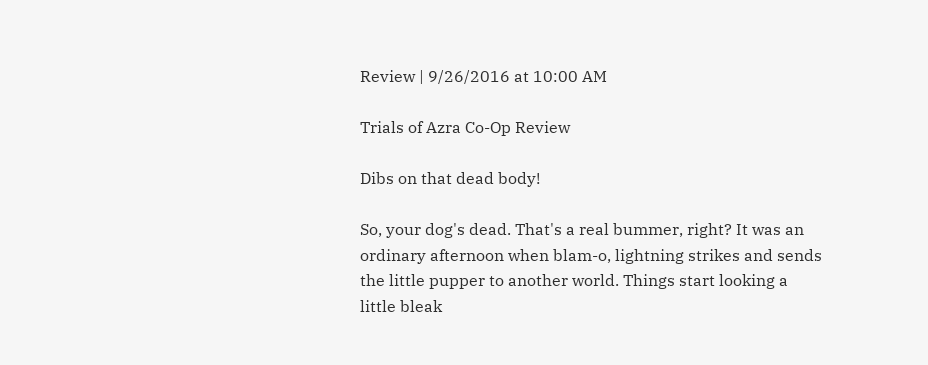Review | 9/26/2016 at 10:00 AM

Trials of Azra Co-Op Review

Dibs on that dead body!

So, your dog's dead. That's a real bummer, right? It was an ordinary afternoon when blam-o, lightning strikes and sends the little pupper to another world. Things start looking a little bleak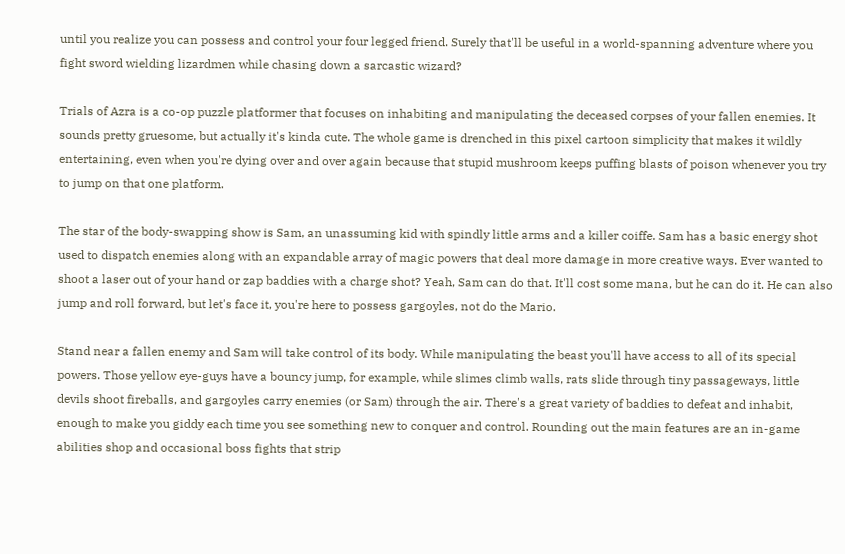until you realize you can possess and control your four legged friend. Surely that'll be useful in a world-spanning adventure where you fight sword wielding lizardmen while chasing down a sarcastic wizard?

Trials of Azra is a co-op puzzle platformer that focuses on inhabiting and manipulating the deceased corpses of your fallen enemies. It sounds pretty gruesome, but actually it's kinda cute. The whole game is drenched in this pixel cartoon simplicity that makes it wildly entertaining, even when you're dying over and over again because that stupid mushroom keeps puffing blasts of poison whenever you try to jump on that one platform.

The star of the body-swapping show is Sam, an unassuming kid with spindly little arms and a killer coiffe. Sam has a basic energy shot used to dispatch enemies along with an expandable array of magic powers that deal more damage in more creative ways. Ever wanted to shoot a laser out of your hand or zap baddies with a charge shot? Yeah, Sam can do that. It'll cost some mana, but he can do it. He can also jump and roll forward, but let's face it, you're here to possess gargoyles, not do the Mario.

Stand near a fallen enemy and Sam will take control of its body. While manipulating the beast you'll have access to all of its special powers. Those yellow eye-guys have a bouncy jump, for example, while slimes climb walls, rats slide through tiny passageways, little devils shoot fireballs, and gargoyles carry enemies (or Sam) through the air. There's a great variety of baddies to defeat and inhabit, enough to make you giddy each time you see something new to conquer and control. Rounding out the main features are an in-game abilities shop and occasional boss fights that strip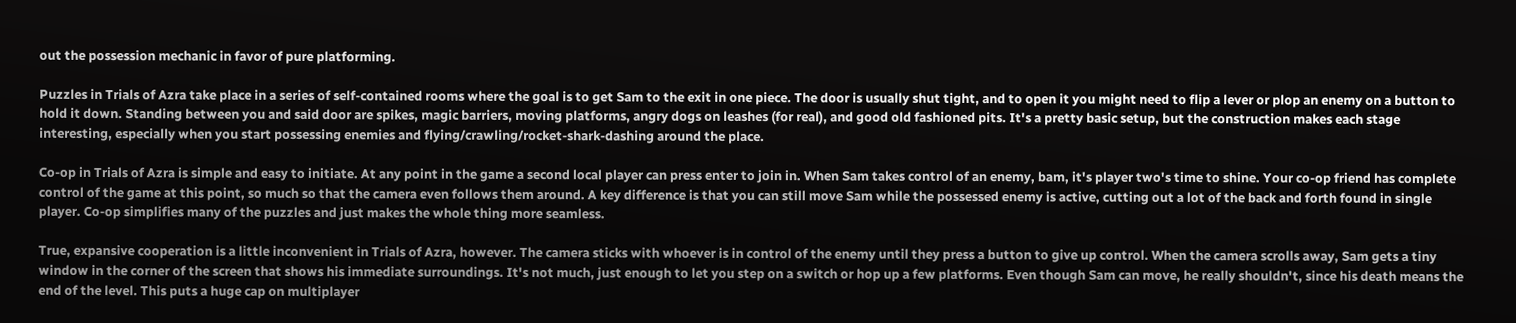out the possession mechanic in favor of pure platforming.

Puzzles in Trials of Azra take place in a series of self-contained rooms where the goal is to get Sam to the exit in one piece. The door is usually shut tight, and to open it you might need to flip a lever or plop an enemy on a button to hold it down. Standing between you and said door are spikes, magic barriers, moving platforms, angry dogs on leashes (for real), and good old fashioned pits. It's a pretty basic setup, but the construction makes each stage interesting, especially when you start possessing enemies and flying/crawling/rocket-shark-dashing around the place.

Co-op in Trials of Azra is simple and easy to initiate. At any point in the game a second local player can press enter to join in. When Sam takes control of an enemy, bam, it's player two's time to shine. Your co-op friend has complete control of the game at this point, so much so that the camera even follows them around. A key difference is that you can still move Sam while the possessed enemy is active, cutting out a lot of the back and forth found in single player. Co-op simplifies many of the puzzles and just makes the whole thing more seamless.

True, expansive cooperation is a little inconvenient in Trials of Azra, however. The camera sticks with whoever is in control of the enemy until they press a button to give up control. When the camera scrolls away, Sam gets a tiny window in the corner of the screen that shows his immediate surroundings. It's not much, just enough to let you step on a switch or hop up a few platforms. Even though Sam can move, he really shouldn't, since his death means the end of the level. This puts a huge cap on multiplayer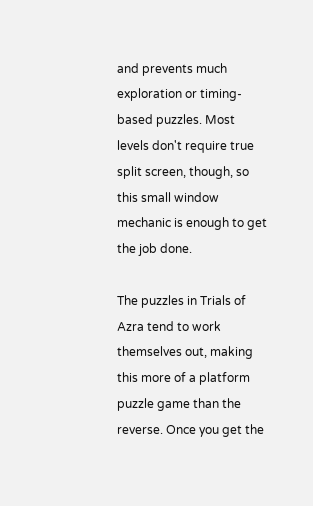and prevents much exploration or timing-based puzzles. Most levels don't require true split screen, though, so this small window mechanic is enough to get the job done.

The puzzles in Trials of Azra tend to work themselves out, making this more of a platform puzzle game than the reverse. Once you get the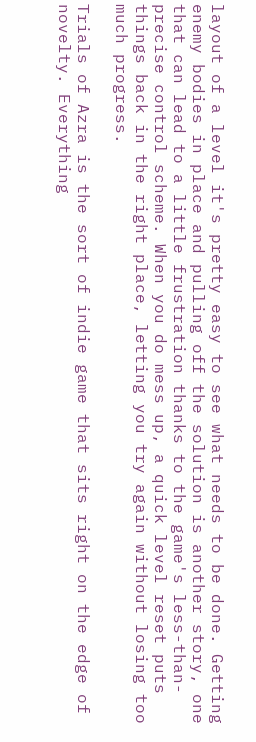layout of a level it's pretty easy to see what needs to be done. Getting enemy bodies in place and pulling off the solution is another story, one that can lead to a little frustration thanks to the game's less-than-precise control scheme. When you do mess up, a quick level reset puts things back in the right place, letting you try again without losing too much progress.

Trials of Azra is the sort of indie game that sits right on the edge of novelty. Everything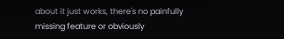about it just works, there's no painfully missing feature or obviously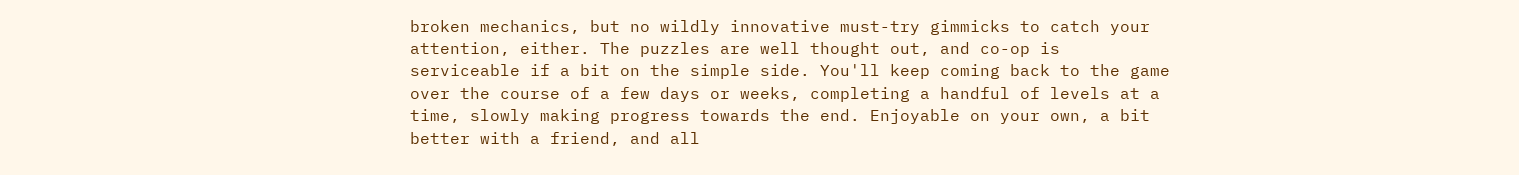broken mechanics, but no wildly innovative must-try gimmicks to catch your attention, either. The puzzles are well thought out, and co-op is serviceable if a bit on the simple side. You'll keep coming back to the game over the course of a few days or weeks, completing a handful of levels at a time, slowly making progress towards the end. Enjoyable on your own, a bit better with a friend, and all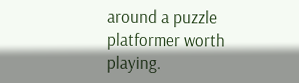around a puzzle platformer worth playing.